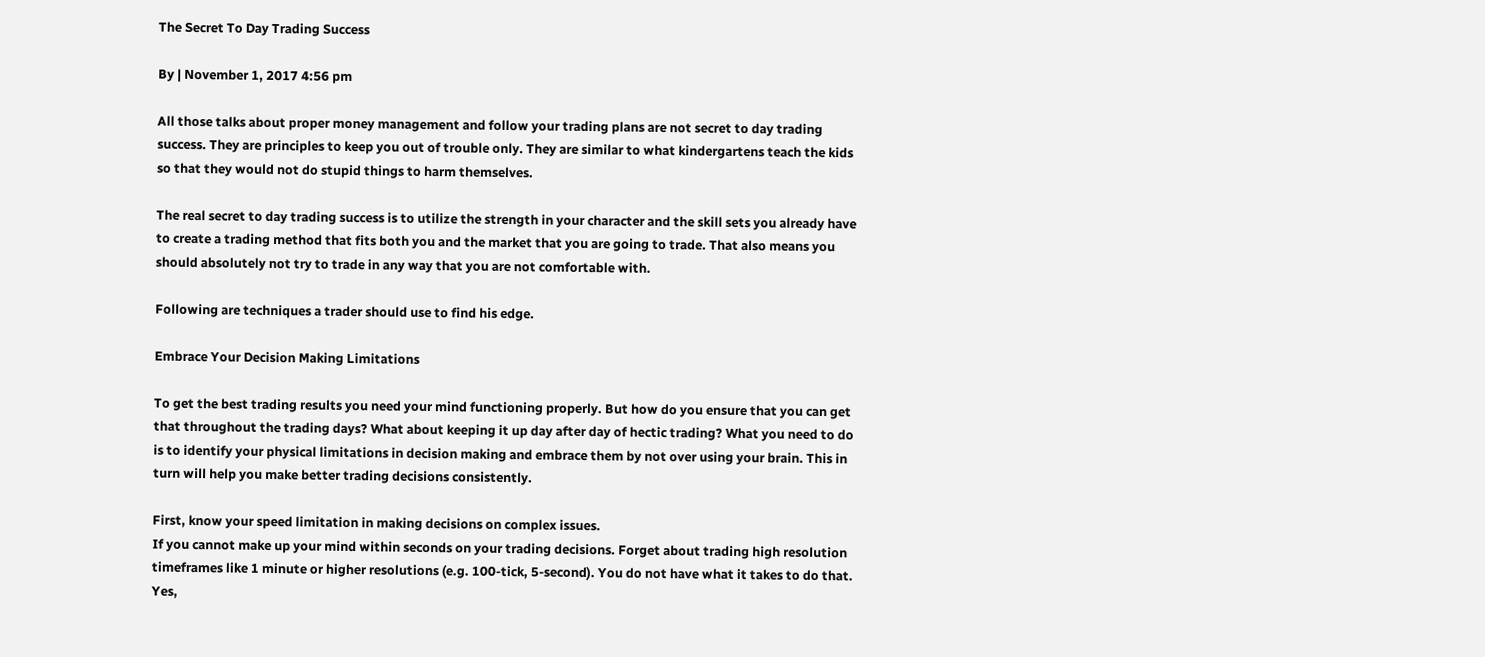The Secret To Day Trading Success

By | November 1, 2017 4:56 pm

All those talks about proper money management and follow your trading plans are not secret to day trading success. They are principles to keep you out of trouble only. They are similar to what kindergartens teach the kids so that they would not do stupid things to harm themselves.

The real secret to day trading success is to utilize the strength in your character and the skill sets you already have to create a trading method that fits both you and the market that you are going to trade. That also means you should absolutely not try to trade in any way that you are not comfortable with.

Following are techniques a trader should use to find his edge.

Embrace Your Decision Making Limitations

To get the best trading results you need your mind functioning properly. But how do you ensure that you can get that throughout the trading days? What about keeping it up day after day of hectic trading? What you need to do is to identify your physical limitations in decision making and embrace them by not over using your brain. This in turn will help you make better trading decisions consistently.

First, know your speed limitation in making decisions on complex issues.
If you cannot make up your mind within seconds on your trading decisions. Forget about trading high resolution timeframes like 1 minute or higher resolutions (e.g. 100-tick, 5-second). You do not have what it takes to do that. Yes,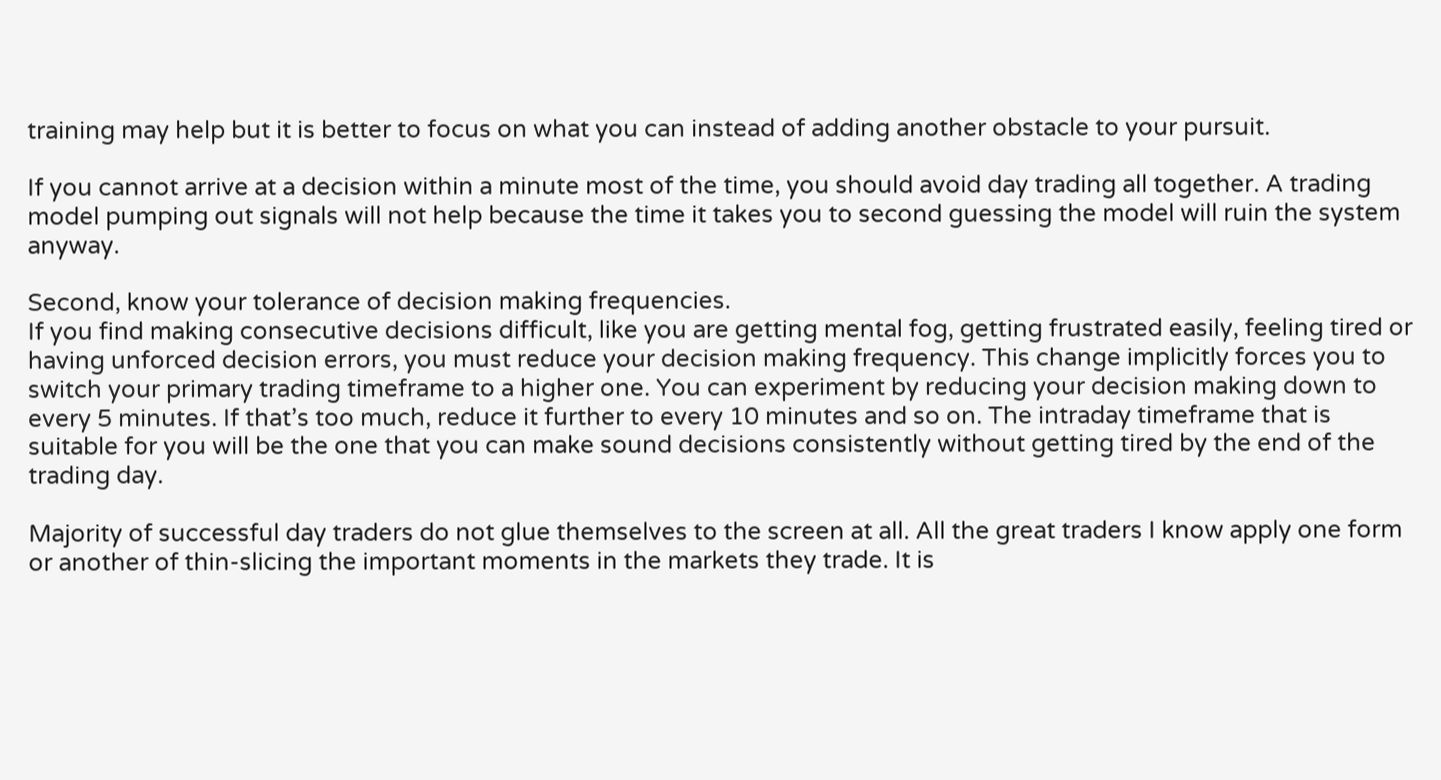training may help but it is better to focus on what you can instead of adding another obstacle to your pursuit.

If you cannot arrive at a decision within a minute most of the time, you should avoid day trading all together. A trading model pumping out signals will not help because the time it takes you to second guessing the model will ruin the system anyway.

Second, know your tolerance of decision making frequencies.
If you find making consecutive decisions difficult, like you are getting mental fog, getting frustrated easily, feeling tired or having unforced decision errors, you must reduce your decision making frequency. This change implicitly forces you to switch your primary trading timeframe to a higher one. You can experiment by reducing your decision making down to every 5 minutes. If that’s too much, reduce it further to every 10 minutes and so on. The intraday timeframe that is suitable for you will be the one that you can make sound decisions consistently without getting tired by the end of the trading day.

Majority of successful day traders do not glue themselves to the screen at all. All the great traders I know apply one form or another of thin-slicing the important moments in the markets they trade. It is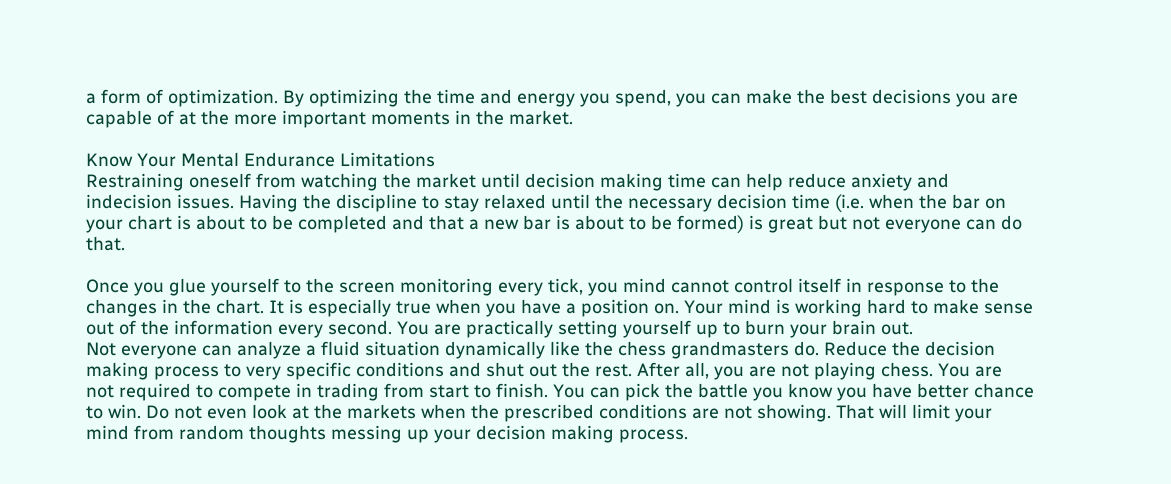a form of optimization. By optimizing the time and energy you spend, you can make the best decisions you are capable of at the more important moments in the market.

Know Your Mental Endurance Limitations
Restraining oneself from watching the market until decision making time can help reduce anxiety and indecision issues. Having the discipline to stay relaxed until the necessary decision time (i.e. when the bar on your chart is about to be completed and that a new bar is about to be formed) is great but not everyone can do that.

Once you glue yourself to the screen monitoring every tick, you mind cannot control itself in response to the changes in the chart. It is especially true when you have a position on. Your mind is working hard to make sense out of the information every second. You are practically setting yourself up to burn your brain out.
Not everyone can analyze a fluid situation dynamically like the chess grandmasters do. Reduce the decision making process to very specific conditions and shut out the rest. After all, you are not playing chess. You are not required to compete in trading from start to finish. You can pick the battle you know you have better chance to win. Do not even look at the markets when the prescribed conditions are not showing. That will limit your mind from random thoughts messing up your decision making process.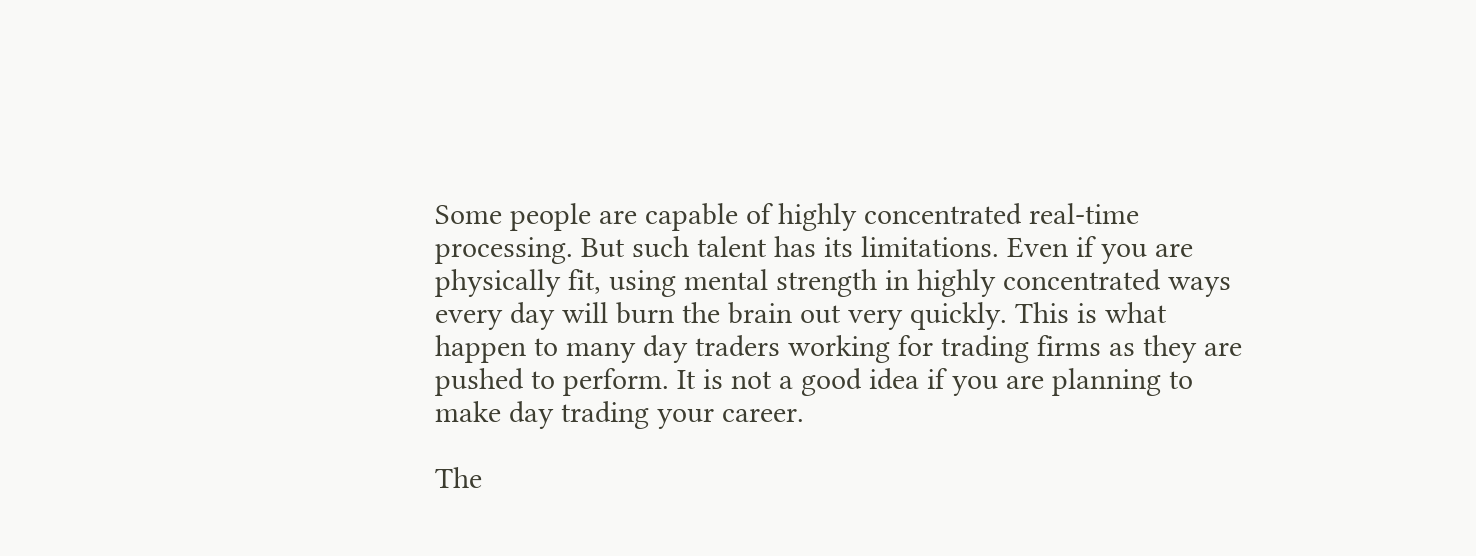Some people are capable of highly concentrated real-time processing. But such talent has its limitations. Even if you are physically fit, using mental strength in highly concentrated ways every day will burn the brain out very quickly. This is what happen to many day traders working for trading firms as they are pushed to perform. It is not a good idea if you are planning to make day trading your career.

The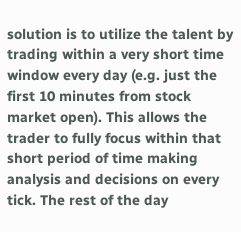solution is to utilize the talent by trading within a very short time window every day (e.g. just the first 10 minutes from stock market open). This allows the trader to fully focus within that short period of time making analysis and decisions on every tick. The rest of the day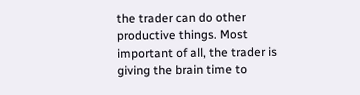the trader can do other productive things. Most important of all, the trader is giving the brain time to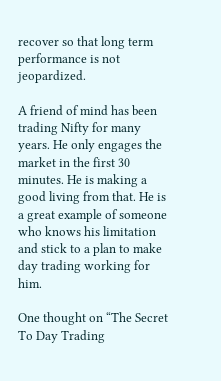recover so that long term performance is not jeopardized.

A friend of mind has been trading Nifty for many years. He only engages the market in the first 30 minutes. He is making a good living from that. He is a great example of someone who knows his limitation and stick to a plan to make day trading working for him.

One thought on “The Secret To Day Trading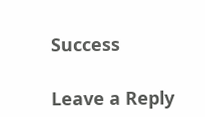Success

Leave a Reply